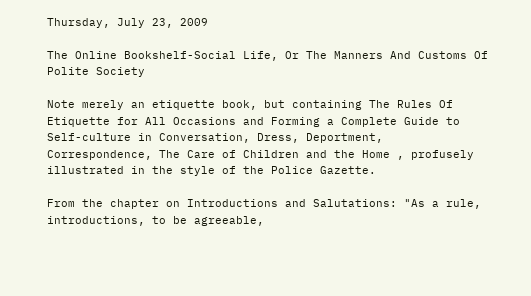Thursday, July 23, 2009

The Online Bookshelf-Social Life, Or The Manners And Customs Of Polite Society

Note merely an etiquette book, but containing The Rules Of Etiquette for All Occasions and Forming a Complete Guide to Self-culture in Conversation, Dress, Deportment, Correspondence, The Care of Children and the Home , profusely illustrated in the style of the Police Gazette.

From the chapter on Introductions and Salutations: "As a rule, introductions, to be agreeable,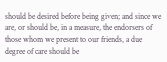should be desired before being given; and since we are, or should be, in a measure, the endorsers of those whom we present to our friends, a due degree of care should be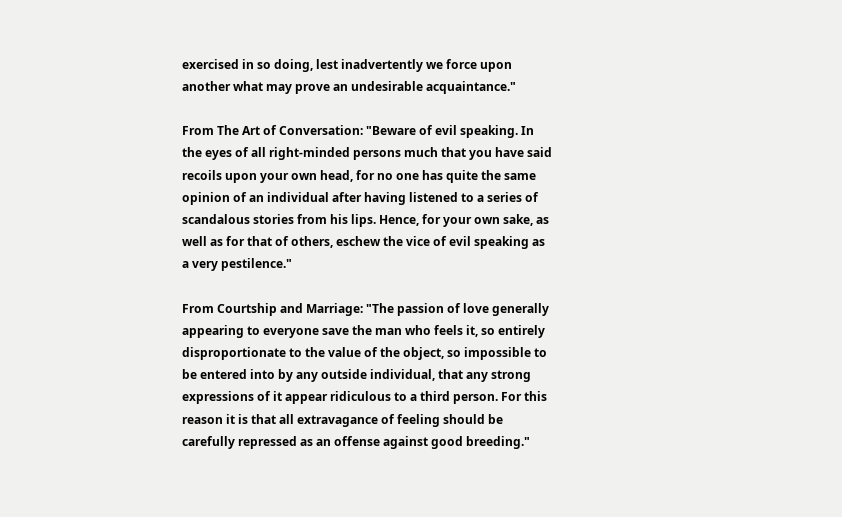exercised in so doing, lest inadvertently we force upon another what may prove an undesirable acquaintance."

From The Art of Conversation: "Beware of evil speaking. In the eyes of all right-minded persons much that you have said recoils upon your own head, for no one has quite the same opinion of an individual after having listened to a series of scandalous stories from his lips. Hence, for your own sake, as well as for that of others, eschew the vice of evil speaking as a very pestilence."

From Courtship and Marriage: "The passion of love generally appearing to everyone save the man who feels it, so entirely disproportionate to the value of the object, so impossible to be entered into by any outside individual, that any strong expressions of it appear ridiculous to a third person. For this reason it is that all extravagance of feeling should be carefully repressed as an offense against good breeding."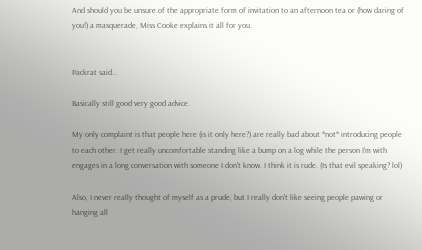And should you be unsure of the appropriate form of invitation to an afternoon tea or (how daring of you!) a masquerade, Miss Cooke explains it all for you.


Packrat said...

Basically still good very good advice.

My only complaint is that people here (is it only here?) are really bad about *not* introducing people to each other. I get really uncomfortable standing like a bump on a log while the person I'm with engages in a long conversation with someone I don't know. I think it is rude. (Is that evil speaking? lol)

Also, I never really thought of myself as a prude, but I really don't like seeing people pawing or hanging all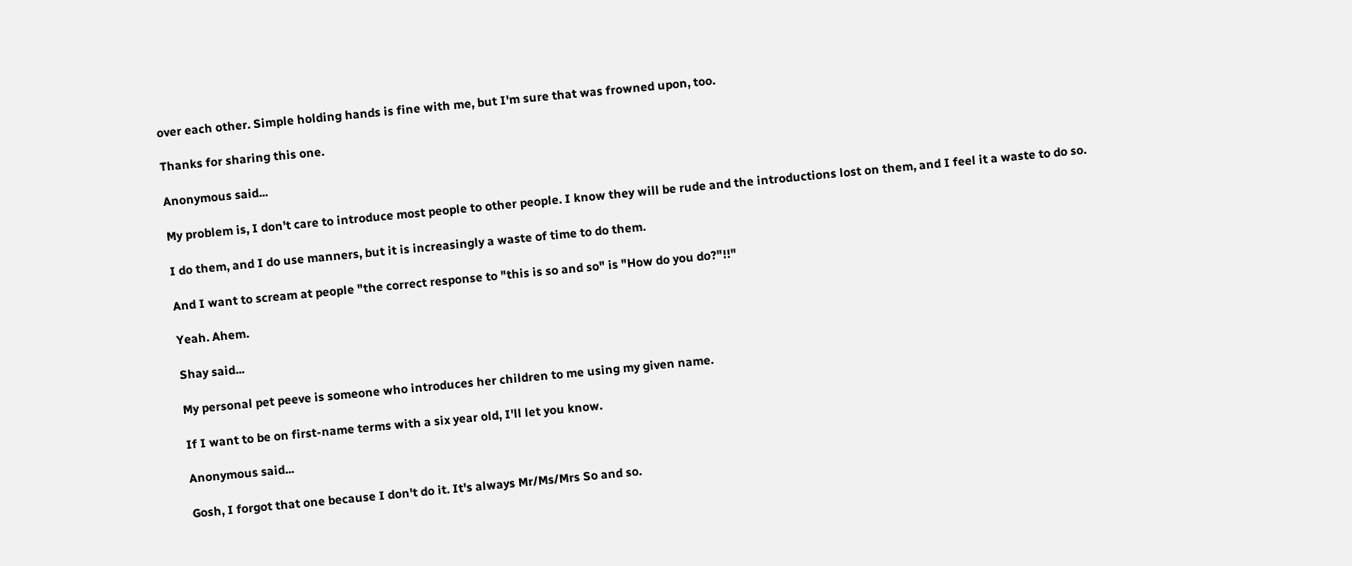over each other. Simple holding hands is fine with me, but I'm sure that was frowned upon, too.

Thanks for sharing this one.

Anonymous said...

My problem is, I don't care to introduce most people to other people. I know they will be rude and the introductions lost on them, and I feel it a waste to do so.

I do them, and I do use manners, but it is increasingly a waste of time to do them.

And I want to scream at people "the correct response to "this is so and so" is "How do you do?"!!"

Yeah. Ahem.

Shay said...

My personal pet peeve is someone who introduces her children to me using my given name.

If I want to be on first-name terms with a six year old, I'll let you know.

Anonymous said...

Gosh, I forgot that one because I don't do it. It's always Mr/Ms/Mrs So and so.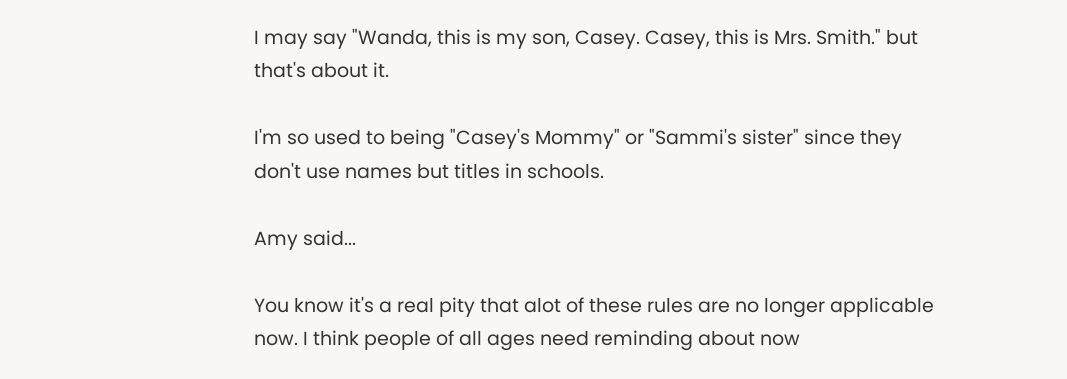I may say "Wanda, this is my son, Casey. Casey, this is Mrs. Smith." but that's about it.

I'm so used to being "Casey's Mommy" or "Sammi's sister" since they don't use names but titles in schools.

Amy said...

You know it's a real pity that alot of these rules are no longer applicable now. I think people of all ages need reminding about now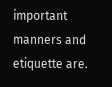important manners and etiquette are.